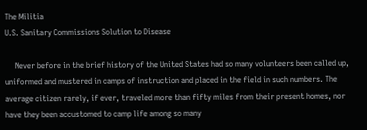The Militia
U.S. Sanitary Commissions Solution to Disease

     Never before in the brief history of the United States had so many volunteers been called up, uniformed and mustered in camps of instruction and placed in the field in such numbers. The average citizen rarely, if ever, traveled more than fifty miles from their present homes, nor have they been accustomed to camp life among so many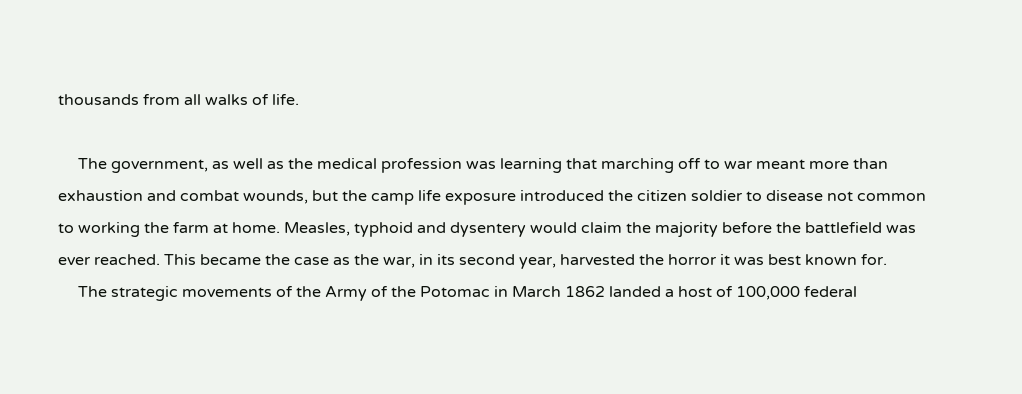thousands from all walks of life.

     The government, as well as the medical profession was learning that marching off to war meant more than exhaustion and combat wounds, but the camp life exposure introduced the citizen soldier to disease not common to working the farm at home. Measles, typhoid and dysentery would claim the majority before the battlefield was ever reached. This became the case as the war, in its second year, harvested the horror it was best known for.
     The strategic movements of the Army of the Potomac in March 1862 landed a host of 100,000 federal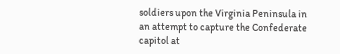soldiers upon the Virginia Peninsula in an attempt to capture the Confederate capitol at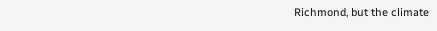Richmond, but the climate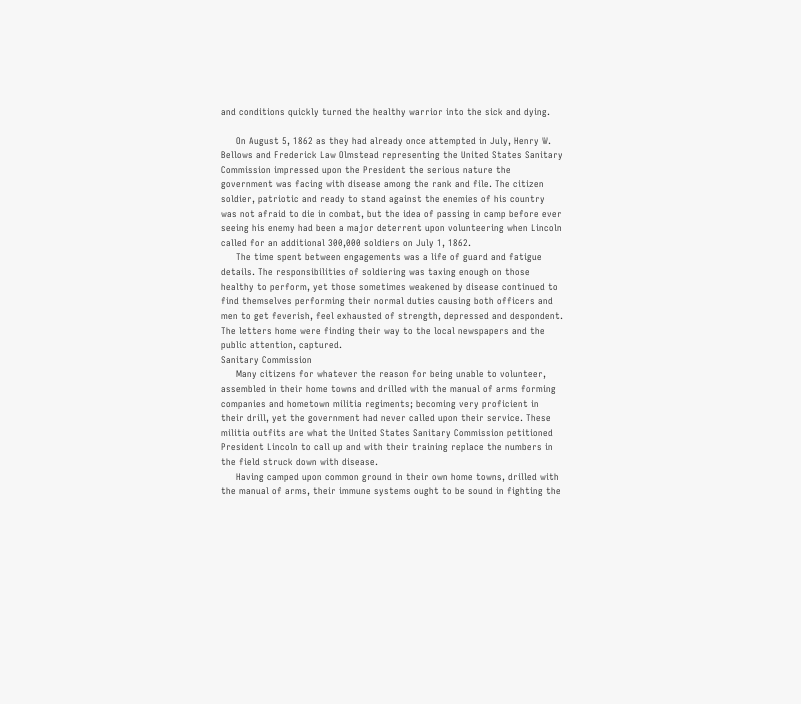and conditions quickly turned the healthy warrior into the sick and dying.

     On August 5, 1862 as they had already once attempted in July, Henry W. Bellows and Frederick Law Olmstead representing the United States Sanitary Commission impressed upon the President the serious nature the government was facing with disease among the rank and file. The citizen soldier, patriotic and ready to stand against the enemies of his country was not afraid to die in combat, but the idea of passing in camp before ever seeing his enemy had been a major deterrent upon volunteering when Lincoln called for an additional 300,000 soldiers on July 1, 1862.
     The time spent between engagements was a life of guard and fatigue details. The responsibilities of soldiering was taxing enough on those healthy to perform, yet those sometimes weakened by disease continued to find themselves performing their normal duties causing both officers and men to get feverish, feel exhausted of strength, depressed and despondent. The letters home were finding their way to the local newspapers and the public attention, captured.
Sanitary Commission
     Many citizens for whatever the reason for being unable to volunteer, assembled in their home towns and drilled with the manual of arms forming companies and hometown militia regiments; becoming very proficient in their drill, yet the government had never called upon their service. These militia outfits are what the United States Sanitary Commission petitioned President Lincoln to call up and with their training replace the numbers in the field struck down with disease.
     Having camped upon common ground in their own home towns, drilled with the manual of arms, their immune systems ought to be sound in fighting the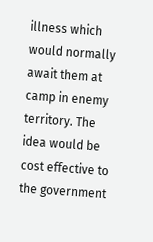illness which would normally await them at camp in enemy territory. The idea would be cost effective to the government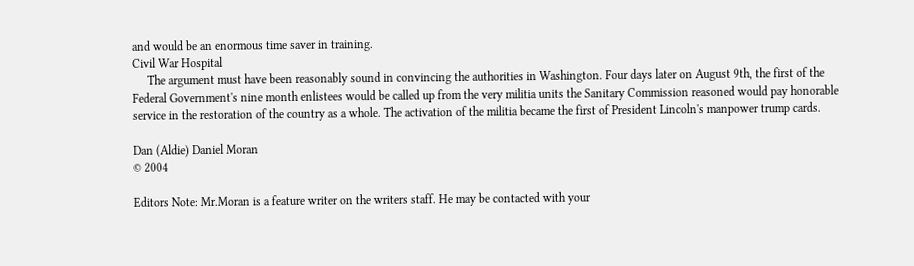and would be an enormous time saver in training.
Civil War Hospital
     The argument must have been reasonably sound in convincing the authorities in Washington. Four days later on August 9th, the first of the Federal Government's nine month enlistees would be called up from the very militia units the Sanitary Commission reasoned would pay honorable service in the restoration of the country as a whole. The activation of the militia became the first of President Lincoln's manpower trump cards.

Dan (Aldie) Daniel Moran
© 2004

Editors Note: Mr.Moran is a feature writer on the writers staff. He may be contacted with your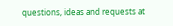questions, ideas and requests at